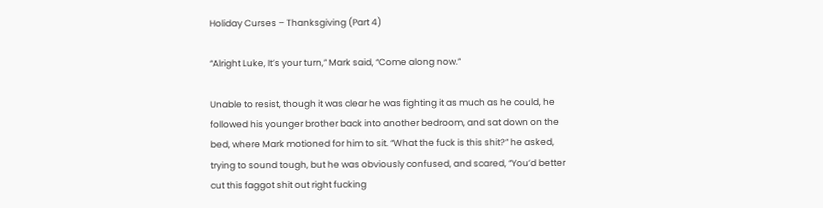Holiday Curses – Thanksgiving (Part 4)

“Alright Luke, It’s your turn,” Mark said, “Come along now.”

Unable to resist, though it was clear he was fighting it as much as he could, he followed his younger brother back into another bedroom, and sat down on the bed, where Mark motioned for him to sit. “What the fuck is this shit?” he asked, trying to sound tough, but he was obviously confused, and scared, “You’d better cut this faggot shit out right fucking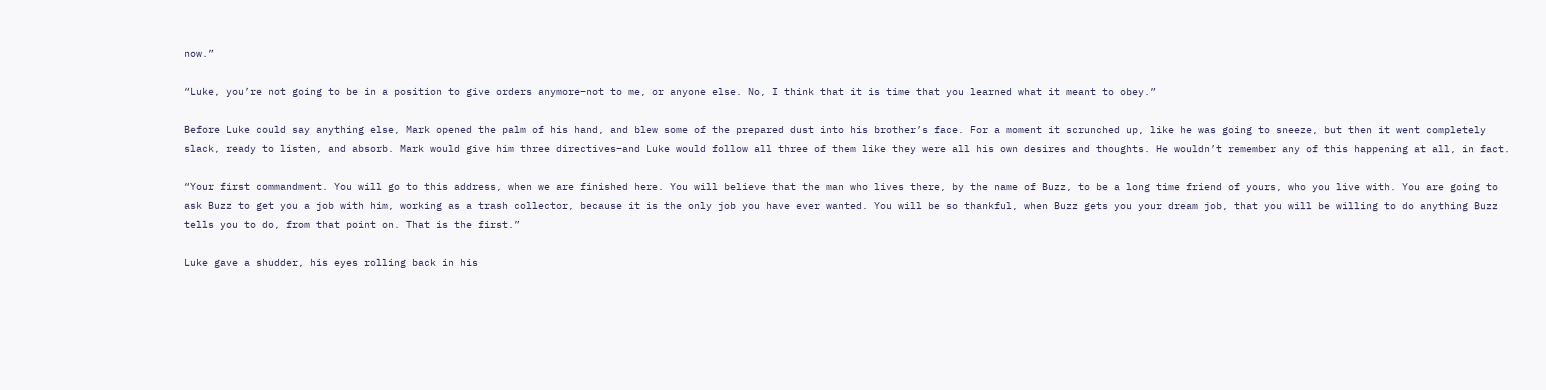now.”

“Luke, you’re not going to be in a position to give orders anymore–not to me, or anyone else. No, I think that it is time that you learned what it meant to obey.”

Before Luke could say anything else, Mark opened the palm of his hand, and blew some of the prepared dust into his brother’s face. For a moment it scrunched up, like he was going to sneeze, but then it went completely slack, ready to listen, and absorb. Mark would give him three directives–and Luke would follow all three of them like they were all his own desires and thoughts. He wouldn’t remember any of this happening at all, in fact.

“Your first commandment. You will go to this address, when we are finished here. You will believe that the man who lives there, by the name of Buzz, to be a long time friend of yours, who you live with. You are going to ask Buzz to get you a job with him, working as a trash collector, because it is the only job you have ever wanted. You will be so thankful, when Buzz gets you your dream job, that you will be willing to do anything Buzz tells you to do, from that point on. That is the first.”

Luke gave a shudder, his eyes rolling back in his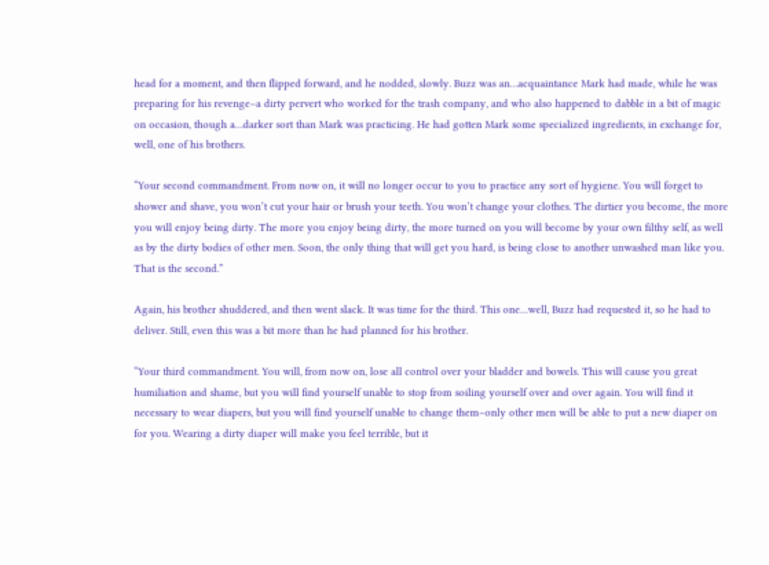head for a moment, and then flipped forward, and he nodded, slowly. Buzz was an…acquaintance Mark had made, while he was preparing for his revenge–a dirty pervert who worked for the trash company, and who also happened to dabble in a bit of magic on occasion, though a…darker sort than Mark was practicing. He had gotten Mark some specialized ingredients, in exchange for, well, one of his brothers.

“Your second commandment. From now on, it will no longer occur to you to practice any sort of hygiene. You will forget to shower and shave, you won’t cut your hair or brush your teeth. You won’t change your clothes. The dirtier you become, the more you will enjoy being dirty. The more you enjoy being dirty, the more turned on you will become by your own filthy self, as well as by the dirty bodies of other men. Soon, the only thing that will get you hard, is being close to another unwashed man like you. That is the second.”

Again, his brother shuddered, and then went slack. It was time for the third. This one…well, Buzz had requested it, so he had to deliver. Still, even this was a bit more than he had planned for his brother.

“Your third commandment. You will, from now on, lose all control over your bladder and bowels. This will cause you great humiliation and shame, but you will find yourself unable to stop from soiling yourself over and over again. You will find it necessary to wear diapers, but you will find yourself unable to change them–only other men will be able to put a new diaper on for you. Wearing a dirty diaper will make you feel terrible, but it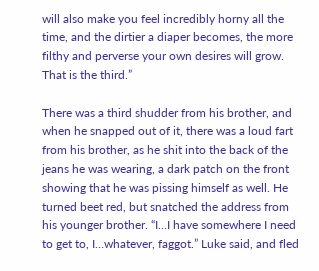will also make you feel incredibly horny all the time, and the dirtier a diaper becomes, the more filthy and perverse your own desires will grow. That is the third.”

There was a third shudder from his brother, and when he snapped out of it, there was a loud fart from his brother, as he shit into the back of the jeans he was wearing, a dark patch on the front showing that he was pissing himself as well. He turned beet red, but snatched the address from his younger brother. “I…I have somewhere I need to get to, I…whatever, faggot.” Luke said, and fled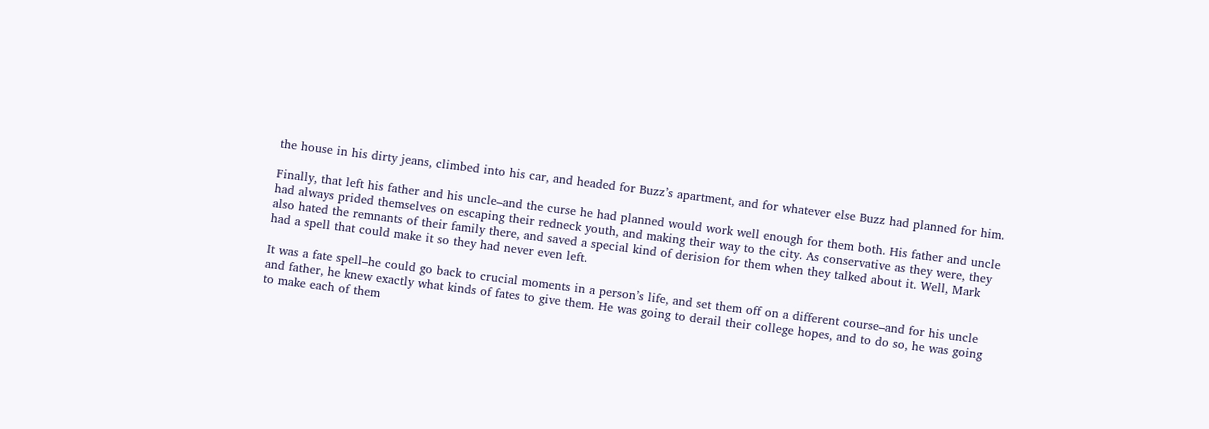the house in his dirty jeans, climbed into his car, and headed for Buzz’s apartment, and for whatever else Buzz had planned for him.

Finally, that left his father and his uncle–and the curse he had planned would work well enough for them both. His father and uncle had always prided themselves on escaping their redneck youth, and making their way to the city. As conservative as they were, they also hated the remnants of their family there, and saved a special kind of derision for them when they talked about it. Well, Mark had a spell that could make it so they had never even left.

It was a fate spell–he could go back to crucial moments in a person’s life, and set them off on a different course–and for his uncle and father, he knew exactly what kinds of fates to give them. He was going to derail their college hopes, and to do so, he was going to make each of them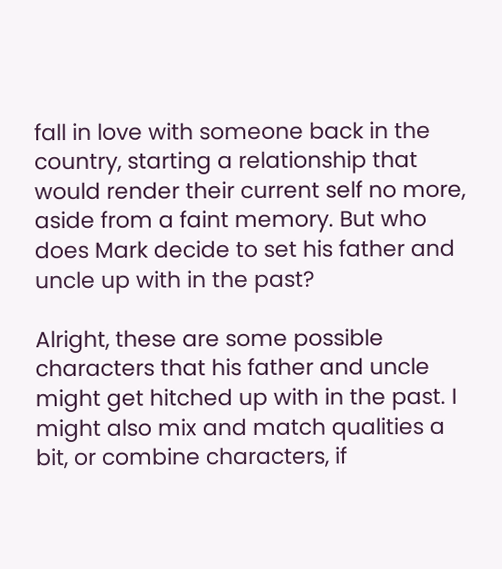fall in love with someone back in the country, starting a relationship that would render their current self no more, aside from a faint memory. But who does Mark decide to set his father and uncle up with in the past?

Alright, these are some possible characters that his father and uncle might get hitched up with in the past. I might also mix and match qualities a bit, or combine characters, if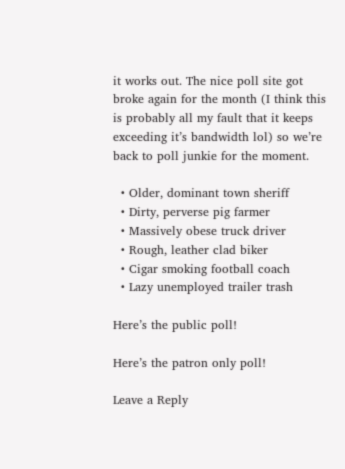it works out. The nice poll site got broke again for the month (I think this is probably all my fault that it keeps exceeding it’s bandwidth lol) so we’re back to poll junkie for the moment.

  • Older, dominant town sheriff
  • Dirty, perverse pig farmer
  • Massively obese truck driver
  • Rough, leather clad biker
  • Cigar smoking football coach
  • Lazy unemployed trailer trash

Here’s the public poll!

Here’s the patron only poll!

Leave a Reply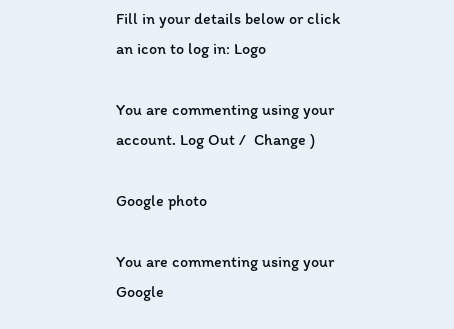Fill in your details below or click an icon to log in: Logo

You are commenting using your account. Log Out /  Change )

Google photo

You are commenting using your Google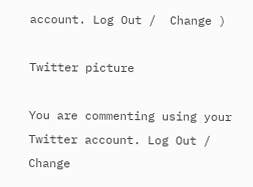account. Log Out /  Change )

Twitter picture

You are commenting using your Twitter account. Log Out /  Change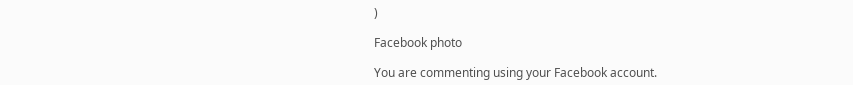)

Facebook photo

You are commenting using your Facebook account.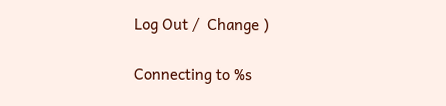Log Out /  Change )

Connecting to %s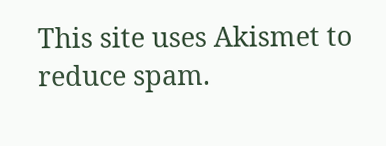This site uses Akismet to reduce spam.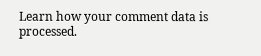Learn how your comment data is processed.